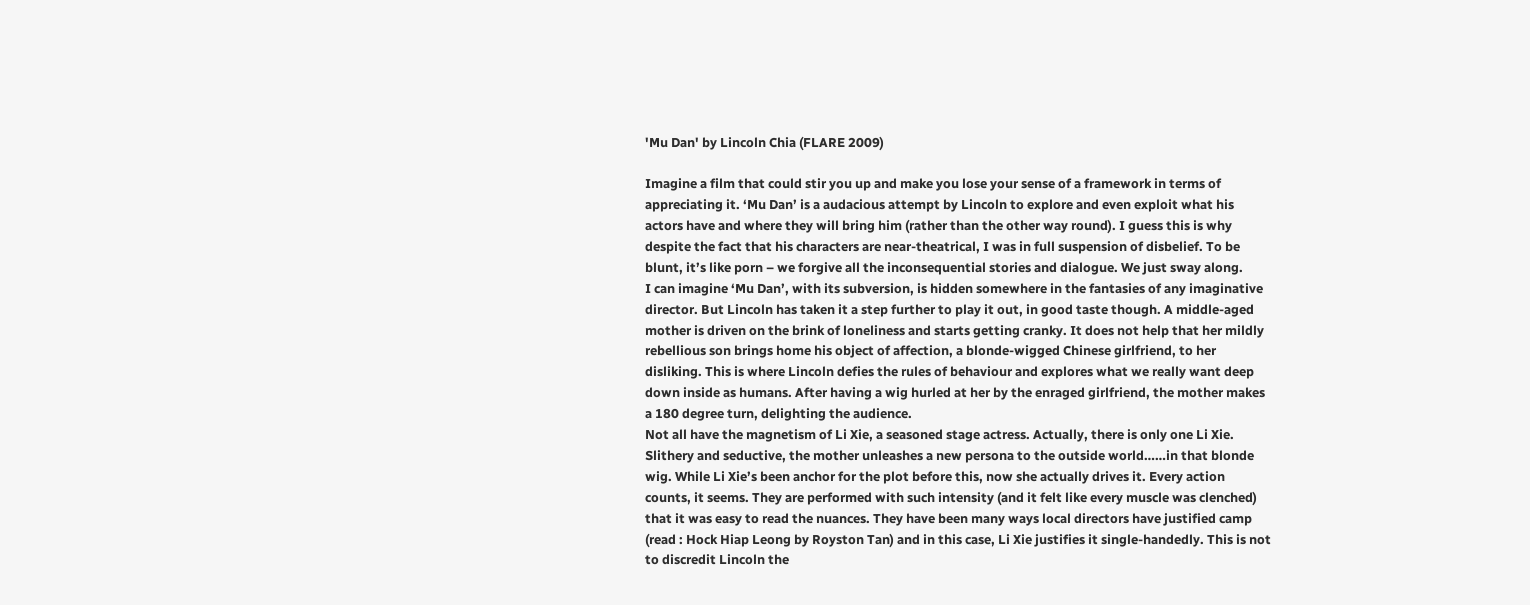'Mu Dan' by Lincoln Chia (FLARE 2009)

Imagine a film that could stir you up and make you lose your sense of a framework in terms of appreciating it. ‘Mu Dan’ is a audacious attempt by Lincoln to explore and even exploit what his actors have and where they will bring him (rather than the other way round). I guess this is why despite the fact that his characters are near-theatrical, I was in full suspension of disbelief. To be blunt, it’s like porn – we forgive all the inconsequential stories and dialogue. We just sway along.
I can imagine ‘Mu Dan’, with its subversion, is hidden somewhere in the fantasies of any imaginative director. But Lincoln has taken it a step further to play it out, in good taste though. A middle-aged mother is driven on the brink of loneliness and starts getting cranky. It does not help that her mildly rebellious son brings home his object of affection, a blonde-wigged Chinese girlfriend, to her disliking. This is where Lincoln defies the rules of behaviour and explores what we really want deep down inside as humans. After having a wig hurled at her by the enraged girlfriend, the mother makes a 180 degree turn, delighting the audience.
Not all have the magnetism of Li Xie, a seasoned stage actress. Actually, there is only one Li Xie. Slithery and seductive, the mother unleashes a new persona to the outside world……in that blonde wig. While Li Xie’s been anchor for the plot before this, now she actually drives it. Every action counts, it seems. They are performed with such intensity (and it felt like every muscle was clenched) that it was easy to read the nuances. They have been many ways local directors have justified camp (read : Hock Hiap Leong by Royston Tan) and in this case, Li Xie justifies it single-handedly. This is not to discredit Lincoln the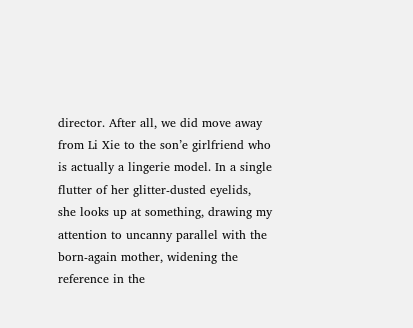director. After all, we did move away from Li Xie to the son’e girlfriend who is actually a lingerie model. In a single flutter of her glitter-dusted eyelids, she looks up at something, drawing my attention to uncanny parallel with the born-again mother, widening the reference in the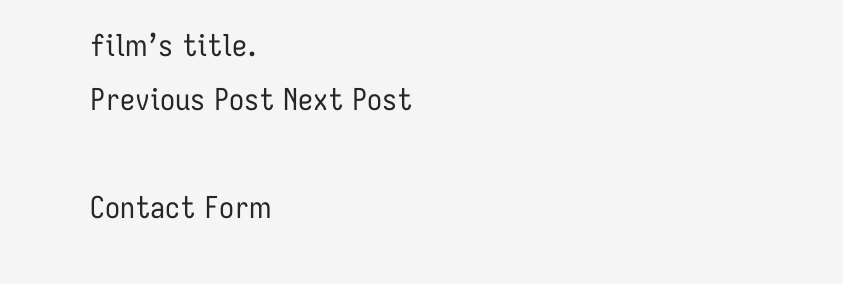film’s title.
Previous Post Next Post

Contact Form